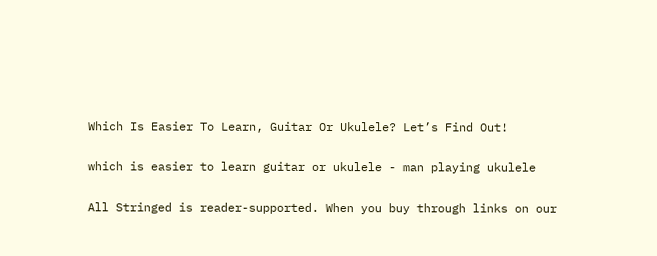Which Is Easier To Learn, Guitar Or Ukulele? Let’s Find Out!

which is easier to learn guitar or ukulele - man playing ukulele

All Stringed is reader-supported. When you buy through links on our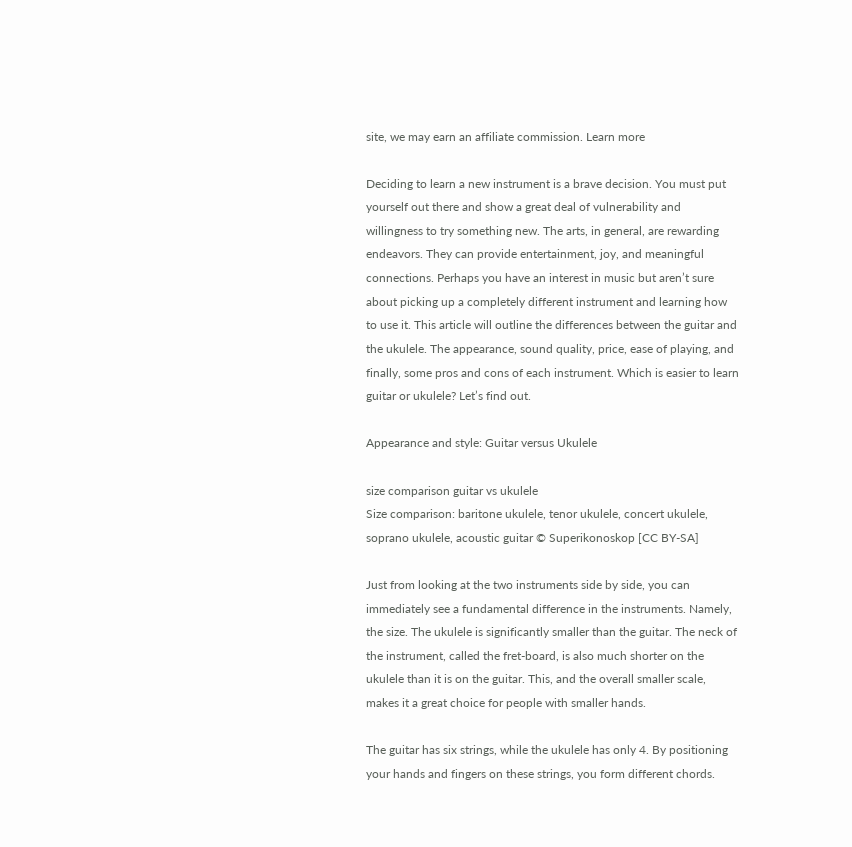site, we may earn an affiliate commission. Learn more

Deciding to learn a new instrument is a brave decision. You must put yourself out there and show a great deal of vulnerability and willingness to try something new. The arts, in general, are rewarding endeavors. They can provide entertainment, joy, and meaningful connections. Perhaps you have an interest in music but aren’t sure about picking up a completely different instrument and learning how to use it. This article will outline the differences between the guitar and the ukulele. The appearance, sound quality, price, ease of playing, and finally, some pros and cons of each instrument. Which is easier to learn guitar or ukulele? Let’s find out.

Appearance and style: Guitar versus Ukulele

size comparison guitar vs ukulele
Size comparison: baritone ukulele, tenor ukulele, concert ukulele, soprano ukulele, acoustic guitar © Superikonoskop [CC BY-SA]

Just from looking at the two instruments side by side, you can immediately see a fundamental difference in the instruments. Namely, the size. The ukulele is significantly smaller than the guitar. The neck of the instrument, called the fret-board, is also much shorter on the ukulele than it is on the guitar. This, and the overall smaller scale, makes it a great choice for people with smaller hands.

The guitar has six strings, while the ukulele has only 4. By positioning your hands and fingers on these strings, you form different chords.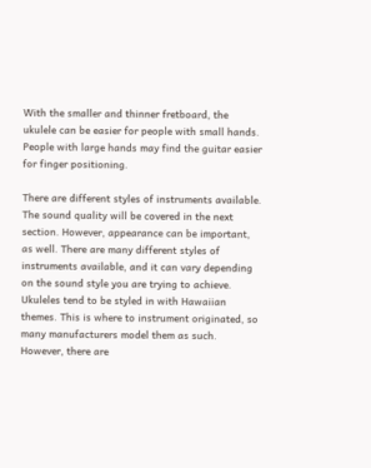With the smaller and thinner fretboard, the ukulele can be easier for people with small hands. People with large hands may find the guitar easier for finger positioning.

There are different styles of instruments available. The sound quality will be covered in the next section. However, appearance can be important, as well. There are many different styles of instruments available, and it can vary depending on the sound style you are trying to achieve. Ukuleles tend to be styled in with Hawaiian themes. This is where to instrument originated, so many manufacturers model them as such. However, there are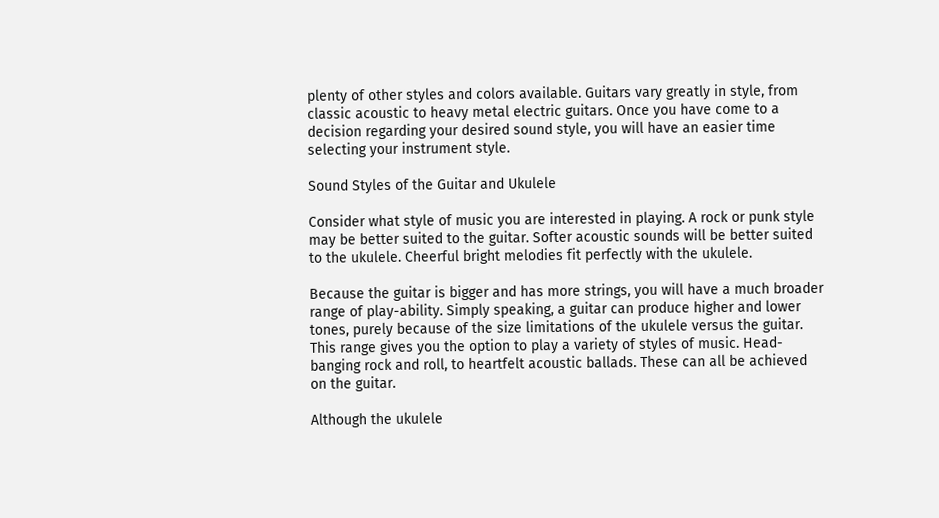plenty of other styles and colors available. Guitars vary greatly in style, from classic acoustic to heavy metal electric guitars. Once you have come to a decision regarding your desired sound style, you will have an easier time selecting your instrument style.

Sound Styles of the Guitar and Ukulele

Consider what style of music you are interested in playing. A rock or punk style may be better suited to the guitar. Softer acoustic sounds will be better suited to the ukulele. Cheerful bright melodies fit perfectly with the ukulele.

Because the guitar is bigger and has more strings, you will have a much broader range of play-ability. Simply speaking, a guitar can produce higher and lower tones, purely because of the size limitations of the ukulele versus the guitar. This range gives you the option to play a variety of styles of music. Head-banging rock and roll, to heartfelt acoustic ballads. These can all be achieved on the guitar.

Although the ukulele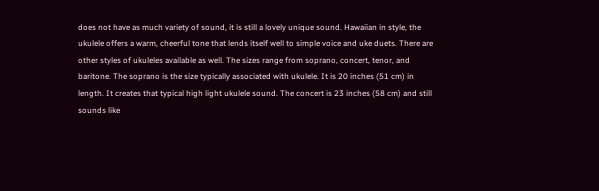does not have as much variety of sound, it is still a lovely unique sound. Hawaiian in style, the ukulele offers a warm, cheerful tone that lends itself well to simple voice and uke duets. There are other styles of ukuleles available as well. The sizes range from soprano, concert, tenor, and baritone. The soprano is the size typically associated with ukulele. It is 20 inches (51 cm) in length. It creates that typical high light ukulele sound. The concert is 23 inches (58 cm) and still sounds like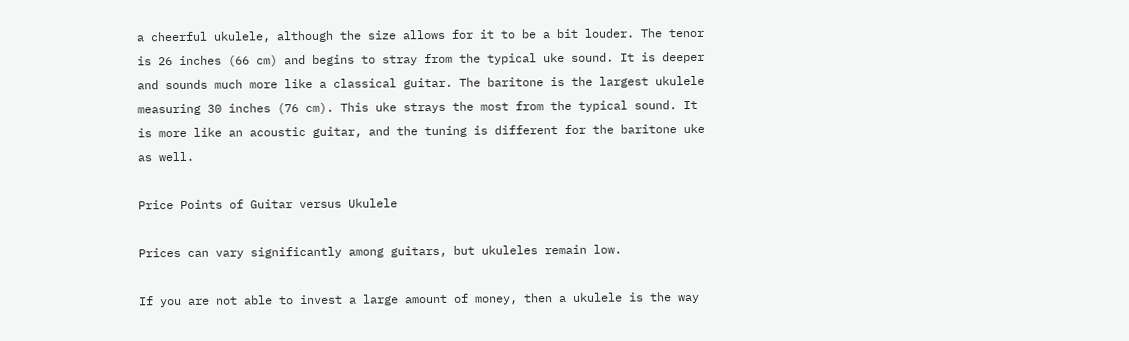a cheerful ukulele, although the size allows for it to be a bit louder. The tenor is 26 inches (66 cm) and begins to stray from the typical uke sound. It is deeper and sounds much more like a classical guitar. The baritone is the largest ukulele measuring 30 inches (76 cm). This uke strays the most from the typical sound. It is more like an acoustic guitar, and the tuning is different for the baritone uke as well.

Price Points of Guitar versus Ukulele

Prices can vary significantly among guitars, but ukuleles remain low.

If you are not able to invest a large amount of money, then a ukulele is the way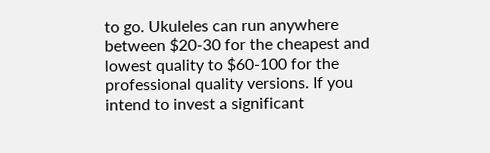to go. Ukuleles can run anywhere between $20-30 for the cheapest and lowest quality to $60-100 for the professional quality versions. If you intend to invest a significant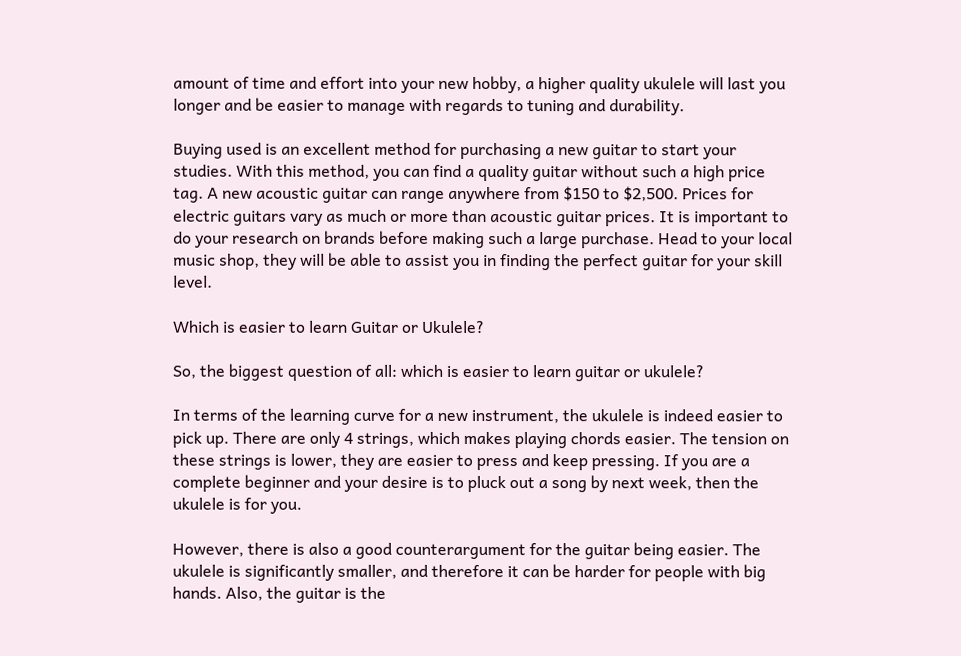amount of time and effort into your new hobby, a higher quality ukulele will last you longer and be easier to manage with regards to tuning and durability.

Buying used is an excellent method for purchasing a new guitar to start your studies. With this method, you can find a quality guitar without such a high price tag. A new acoustic guitar can range anywhere from $150 to $2,500. Prices for electric guitars vary as much or more than acoustic guitar prices. It is important to do your research on brands before making such a large purchase. Head to your local music shop, they will be able to assist you in finding the perfect guitar for your skill level.

Which is easier to learn Guitar or Ukulele?

So, the biggest question of all: which is easier to learn guitar or ukulele?

In terms of the learning curve for a new instrument, the ukulele is indeed easier to pick up. There are only 4 strings, which makes playing chords easier. The tension on these strings is lower, they are easier to press and keep pressing. If you are a complete beginner and your desire is to pluck out a song by next week, then the ukulele is for you.

However, there is also a good counterargument for the guitar being easier. The ukulele is significantly smaller, and therefore it can be harder for people with big hands. Also, the guitar is the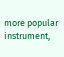more popular instrument,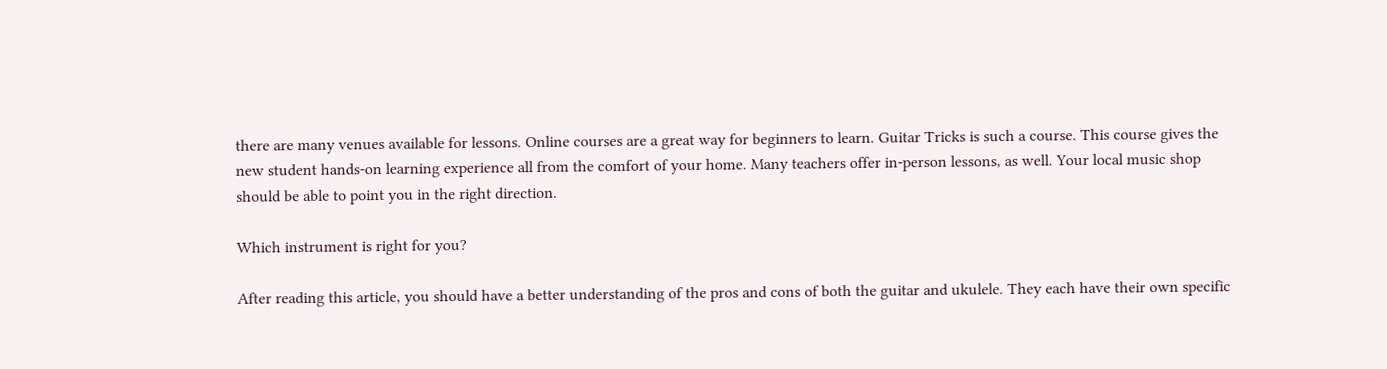there are many venues available for lessons. Online courses are a great way for beginners to learn. Guitar Tricks is such a course. This course gives the new student hands-on learning experience all from the comfort of your home. Many teachers offer in-person lessons, as well. Your local music shop should be able to point you in the right direction.

Which instrument is right for you?

After reading this article, you should have a better understanding of the pros and cons of both the guitar and ukulele. They each have their own specific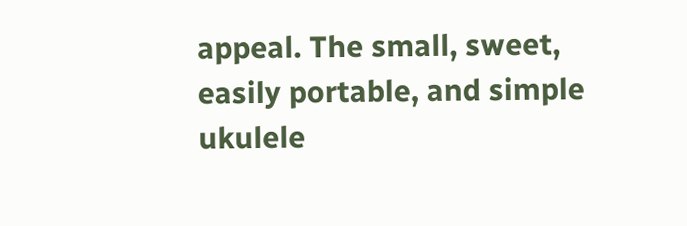appeal. The small, sweet, easily portable, and simple ukulele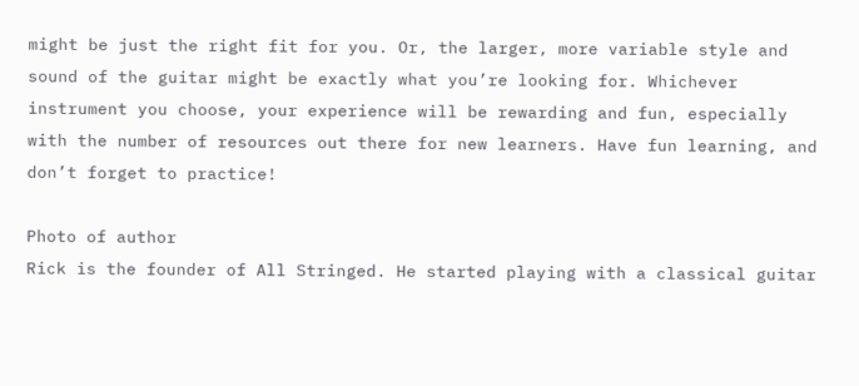might be just the right fit for you. Or, the larger, more variable style and sound of the guitar might be exactly what you’re looking for. Whichever instrument you choose, your experience will be rewarding and fun, especially with the number of resources out there for new learners. Have fun learning, and don’t forget to practice!

Photo of author
Rick is the founder of All Stringed. He started playing with a classical guitar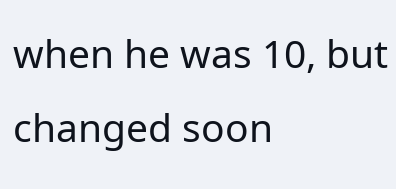when he was 10, but changed soon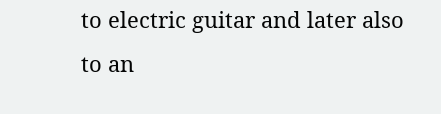to electric guitar and later also to an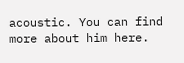acoustic. You can find more about him here.